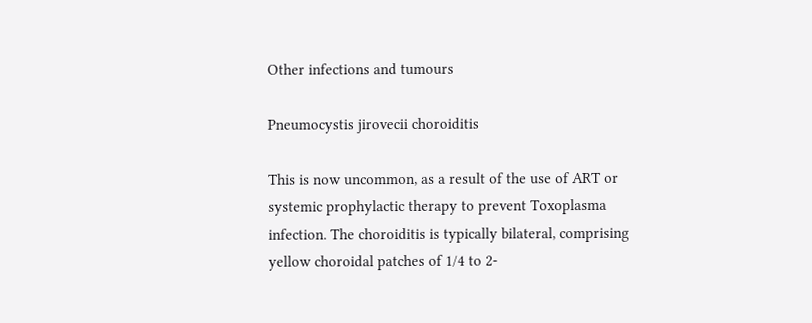Other infections and tumours

Pneumocystis jirovecii choroiditis

This is now uncommon, as a result of the use of ART or systemic prophylactic therapy to prevent Toxoplasma infection. The choroiditis is typically bilateral, comprising yellow choroidal patches of 1/4 to 2-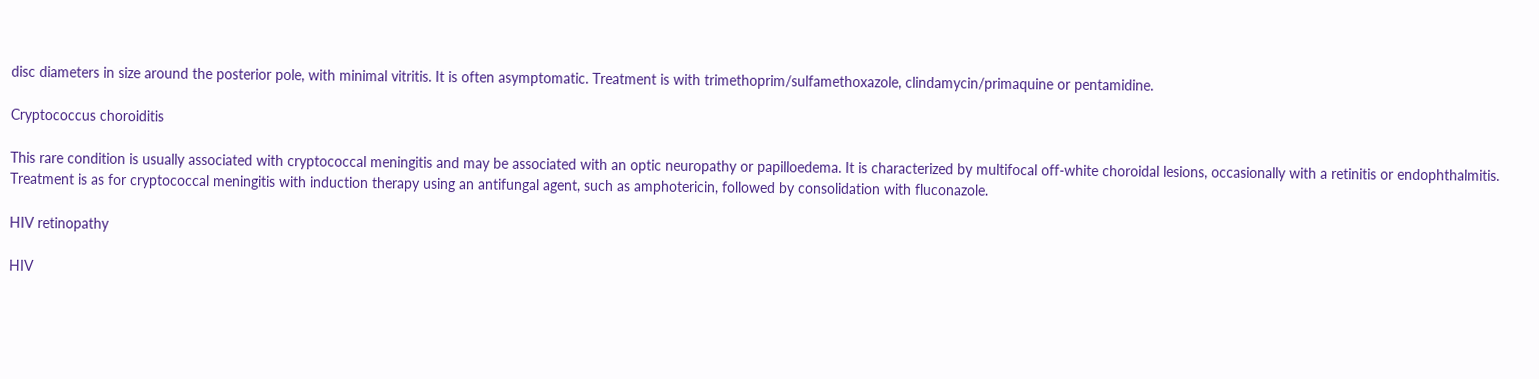disc diameters in size around the posterior pole, with minimal vitritis. It is often asymptomatic. Treatment is with trimethoprim/sulfamethoxazole, clindamycin/primaquine or pentamidine.

Cryptococcus choroiditis

This rare condition is usually associated with cryptococcal meningitis and may be associated with an optic neuropathy or papilloedema. It is characterized by multifocal off-white choroidal lesions, occasionally with a retinitis or endophthalmitis. Treatment is as for cryptococcal meningitis with induction therapy using an antifungal agent, such as amphotericin, followed by consolidation with fluconazole.

HIV retinopathy

HIV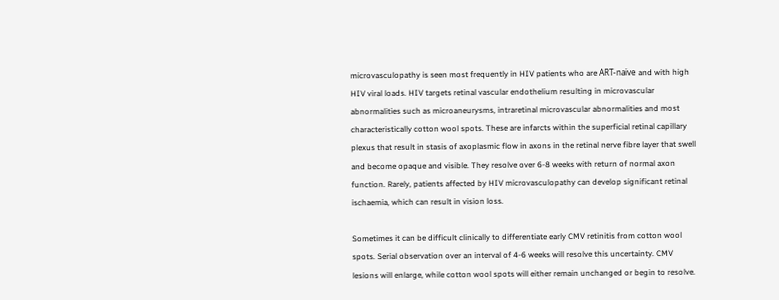microvasculopathy is seen most frequently in HIV patients who are ART-naïve and with high HIV viral loads. HIV targets retinal vascular endothelium resulting in microvascular abnormalities such as microaneurysms, intraretinal microvascular abnormalities and most characteristically cotton wool spots. These are infarcts within the superficial retinal capillary plexus that result in stasis of axoplasmic flow in axons in the retinal nerve fibre layer that swell and become opaque and visible. They resolve over 6-8 weeks with return of normal axon function. Rarely, patients affected by HIV microvasculopathy can develop significant retinal ischaemia, which can result in vision loss.

Sometimes it can be difficult clinically to differentiate early CMV retinitis from cotton wool spots. Serial observation over an interval of 4-6 weeks will resolve this uncertainty. CMV lesions will enlarge, while cotton wool spots will either remain unchanged or begin to resolve.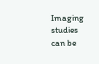Imaging studies can be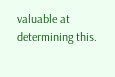valuable at determining this.